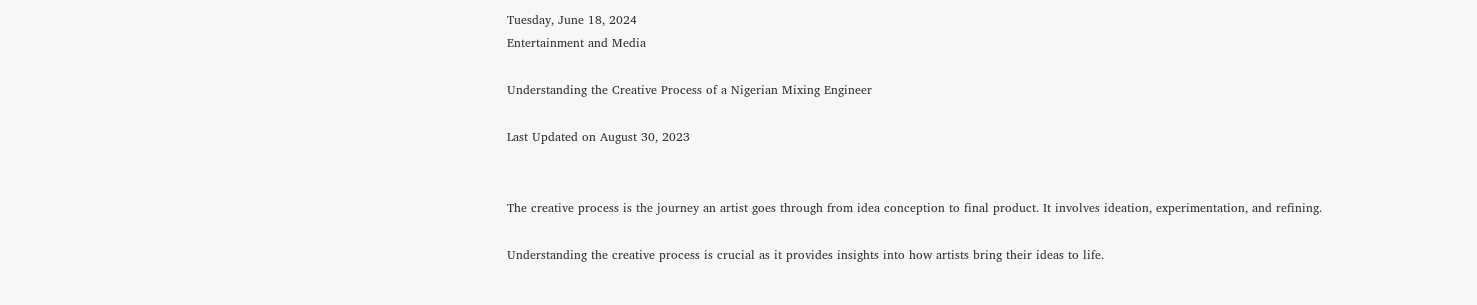Tuesday, June 18, 2024
Entertainment and Media

Understanding the Creative Process of a Nigerian Mixing Engineer

Last Updated on August 30, 2023


The creative process is the journey an artist goes through from idea conception to final product. It involves ideation, experimentation, and refining.

Understanding the creative process is crucial as it provides insights into how artists bring their ideas to life.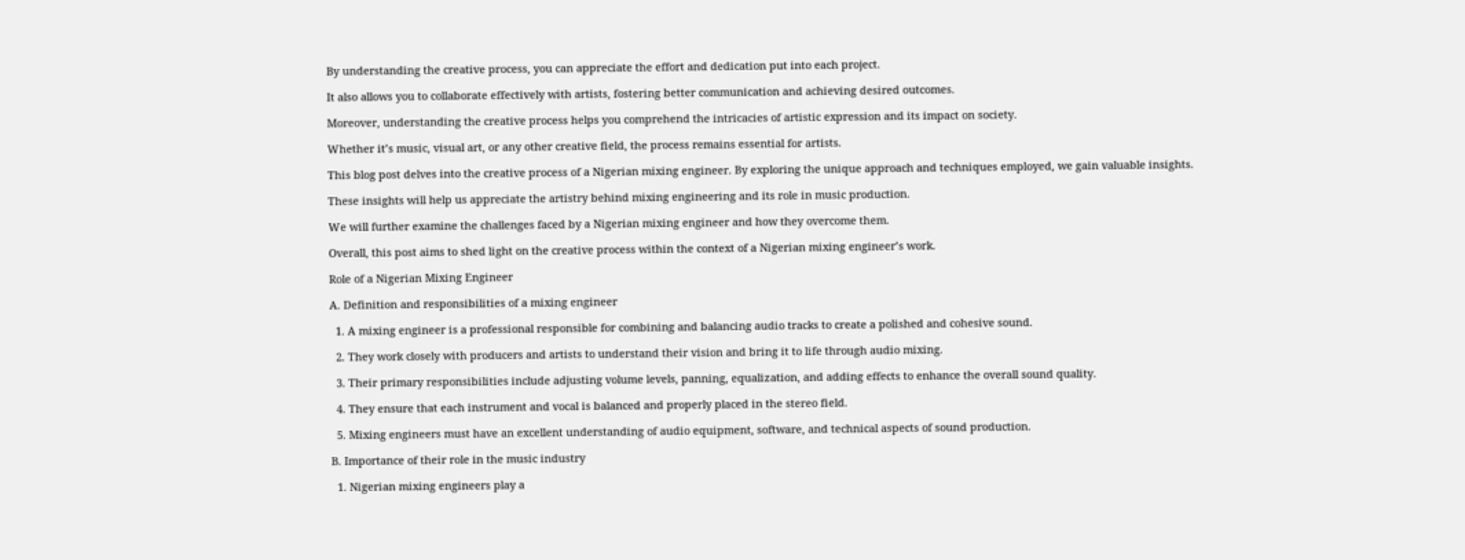By understanding the creative process, you can appreciate the effort and dedication put into each project.

It also allows you to collaborate effectively with artists, fostering better communication and achieving desired outcomes.

Moreover, understanding the creative process helps you comprehend the intricacies of artistic expression and its impact on society.

Whether it’s music, visual art, or any other creative field, the process remains essential for artists.

This blog post delves into the creative process of a Nigerian mixing engineer. By exploring the unique approach and techniques employed, we gain valuable insights.

These insights will help us appreciate the artistry behind mixing engineering and its role in music production.

We will further examine the challenges faced by a Nigerian mixing engineer and how they overcome them.

Overall, this post aims to shed light on the creative process within the context of a Nigerian mixing engineer’s work.

Role of a Nigerian Mixing Engineer

A. Definition and responsibilities of a mixing engineer

  1. A mixing engineer is a professional responsible for combining and balancing audio tracks to create a polished and cohesive sound.

  2. They work closely with producers and artists to understand their vision and bring it to life through audio mixing.

  3. Their primary responsibilities include adjusting volume levels, panning, equalization, and adding effects to enhance the overall sound quality.

  4. They ensure that each instrument and vocal is balanced and properly placed in the stereo field.

  5. Mixing engineers must have an excellent understanding of audio equipment, software, and technical aspects of sound production.

B. Importance of their role in the music industry

  1. Nigerian mixing engineers play a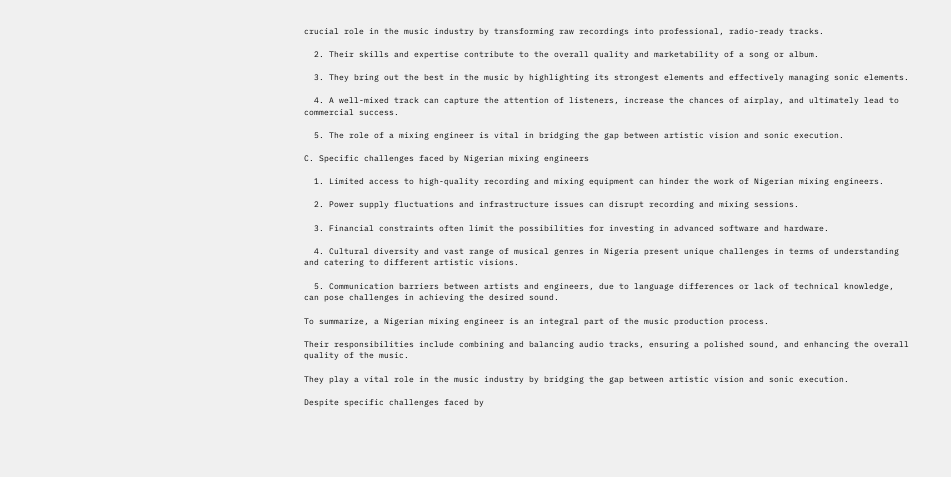crucial role in the music industry by transforming raw recordings into professional, radio-ready tracks.

  2. Their skills and expertise contribute to the overall quality and marketability of a song or album.

  3. They bring out the best in the music by highlighting its strongest elements and effectively managing sonic elements.

  4. A well-mixed track can capture the attention of listeners, increase the chances of airplay, and ultimately lead to commercial success.

  5. The role of a mixing engineer is vital in bridging the gap between artistic vision and sonic execution.

C. Specific challenges faced by Nigerian mixing engineers

  1. Limited access to high-quality recording and mixing equipment can hinder the work of Nigerian mixing engineers.

  2. Power supply fluctuations and infrastructure issues can disrupt recording and mixing sessions.

  3. Financial constraints often limit the possibilities for investing in advanced software and hardware.

  4. Cultural diversity and vast range of musical genres in Nigeria present unique challenges in terms of understanding and catering to different artistic visions.

  5. Communication barriers between artists and engineers, due to language differences or lack of technical knowledge, can pose challenges in achieving the desired sound.

To summarize, a Nigerian mixing engineer is an integral part of the music production process.

Their responsibilities include combining and balancing audio tracks, ensuring a polished sound, and enhancing the overall quality of the music.

They play a vital role in the music industry by bridging the gap between artistic vision and sonic execution.

Despite specific challenges faced by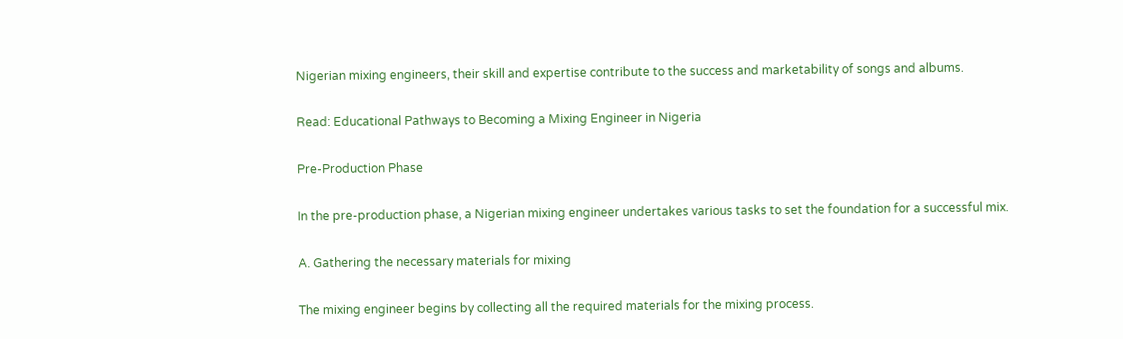Nigerian mixing engineers, their skill and expertise contribute to the success and marketability of songs and albums.

Read: Educational Pathways to Becoming a Mixing Engineer in Nigeria

Pre-Production Phase

In the pre-production phase, a Nigerian mixing engineer undertakes various tasks to set the foundation for a successful mix.

A. Gathering the necessary materials for mixing

The mixing engineer begins by collecting all the required materials for the mixing process.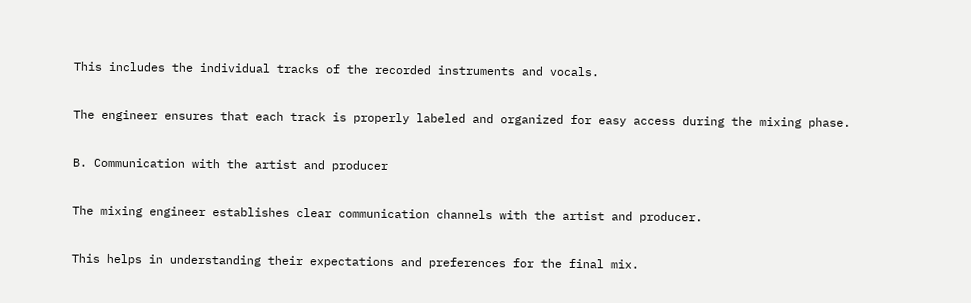This includes the individual tracks of the recorded instruments and vocals.

The engineer ensures that each track is properly labeled and organized for easy access during the mixing phase.

B. Communication with the artist and producer

The mixing engineer establishes clear communication channels with the artist and producer.

This helps in understanding their expectations and preferences for the final mix.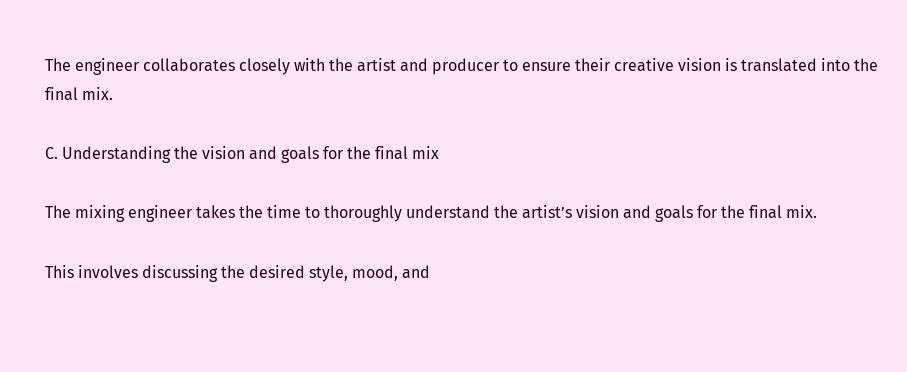The engineer collaborates closely with the artist and producer to ensure their creative vision is translated into the final mix.

C. Understanding the vision and goals for the final mix

The mixing engineer takes the time to thoroughly understand the artist’s vision and goals for the final mix.

This involves discussing the desired style, mood, and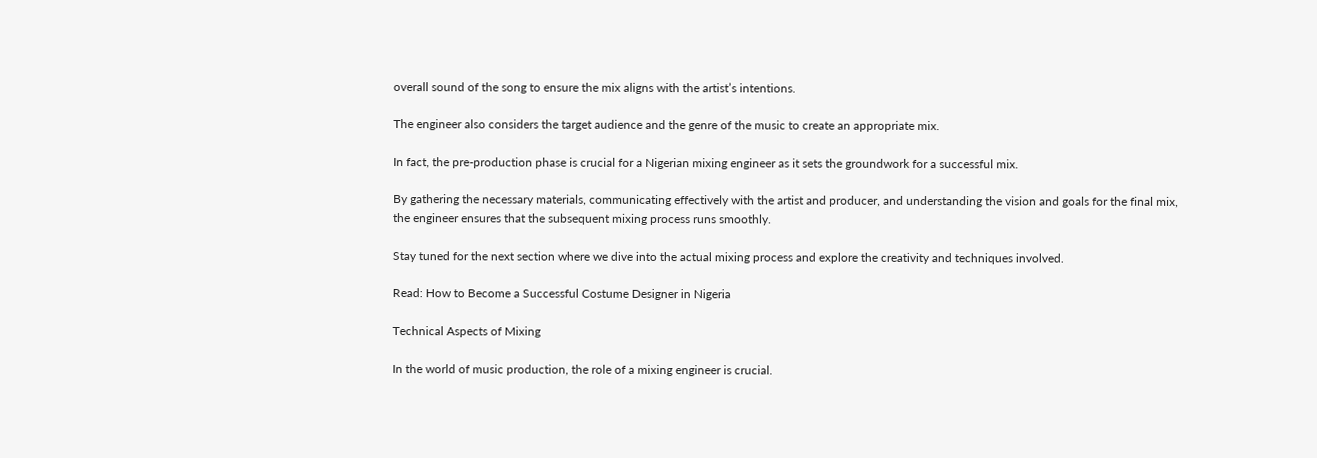overall sound of the song to ensure the mix aligns with the artist’s intentions.

The engineer also considers the target audience and the genre of the music to create an appropriate mix.

In fact, the pre-production phase is crucial for a Nigerian mixing engineer as it sets the groundwork for a successful mix.

By gathering the necessary materials, communicating effectively with the artist and producer, and understanding the vision and goals for the final mix, the engineer ensures that the subsequent mixing process runs smoothly.

Stay tuned for the next section where we dive into the actual mixing process and explore the creativity and techniques involved.

Read: How to Become a Successful Costume Designer in Nigeria

Technical Aspects of Mixing

In the world of music production, the role of a mixing engineer is crucial.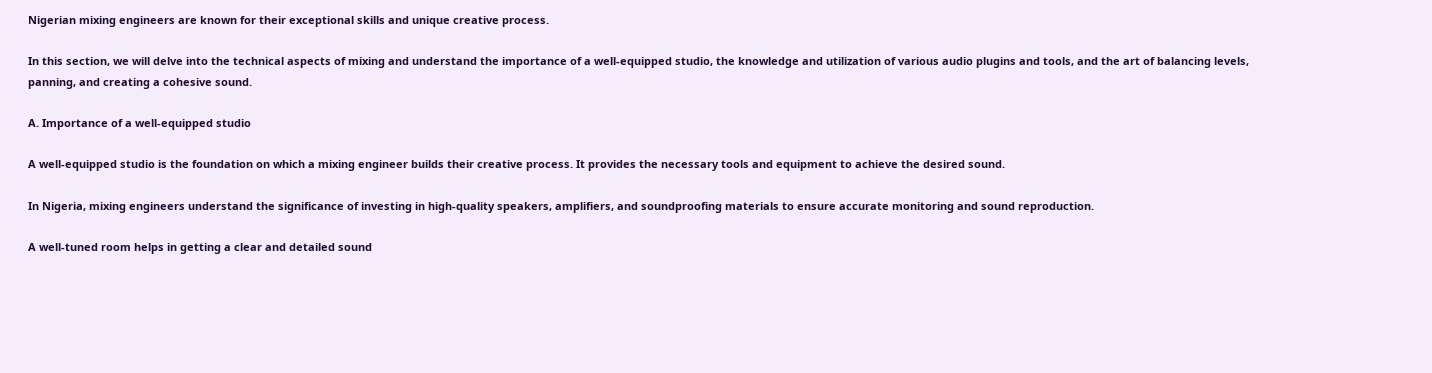Nigerian mixing engineers are known for their exceptional skills and unique creative process.

In this section, we will delve into the technical aspects of mixing and understand the importance of a well-equipped studio, the knowledge and utilization of various audio plugins and tools, and the art of balancing levels, panning, and creating a cohesive sound.

A. Importance of a well-equipped studio

A well-equipped studio is the foundation on which a mixing engineer builds their creative process. It provides the necessary tools and equipment to achieve the desired sound.

In Nigeria, mixing engineers understand the significance of investing in high-quality speakers, amplifiers, and soundproofing materials to ensure accurate monitoring and sound reproduction.

A well-tuned room helps in getting a clear and detailed sound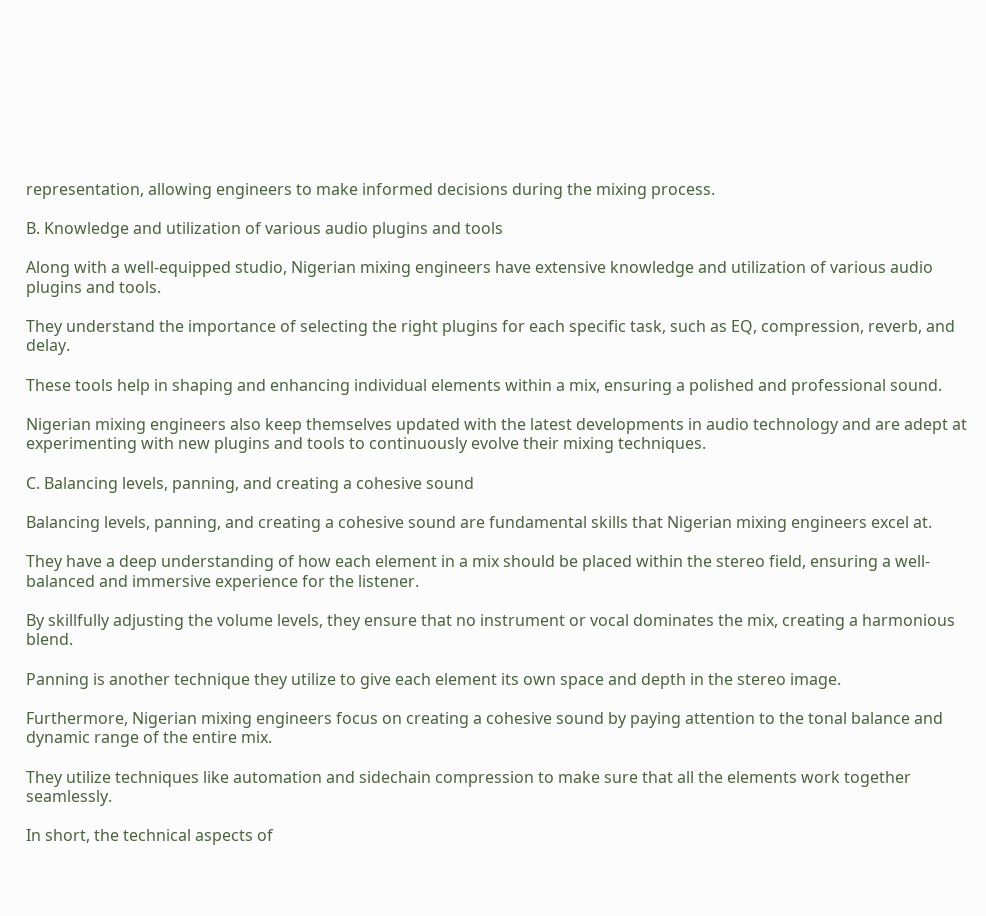representation, allowing engineers to make informed decisions during the mixing process.

B. Knowledge and utilization of various audio plugins and tools

Along with a well-equipped studio, Nigerian mixing engineers have extensive knowledge and utilization of various audio plugins and tools.

They understand the importance of selecting the right plugins for each specific task, such as EQ, compression, reverb, and delay.

These tools help in shaping and enhancing individual elements within a mix, ensuring a polished and professional sound.

Nigerian mixing engineers also keep themselves updated with the latest developments in audio technology and are adept at experimenting with new plugins and tools to continuously evolve their mixing techniques.

C. Balancing levels, panning, and creating a cohesive sound

Balancing levels, panning, and creating a cohesive sound are fundamental skills that Nigerian mixing engineers excel at.

They have a deep understanding of how each element in a mix should be placed within the stereo field, ensuring a well-balanced and immersive experience for the listener.

By skillfully adjusting the volume levels, they ensure that no instrument or vocal dominates the mix, creating a harmonious blend.

Panning is another technique they utilize to give each element its own space and depth in the stereo image.

Furthermore, Nigerian mixing engineers focus on creating a cohesive sound by paying attention to the tonal balance and dynamic range of the entire mix.

They utilize techniques like automation and sidechain compression to make sure that all the elements work together seamlessly.

In short, the technical aspects of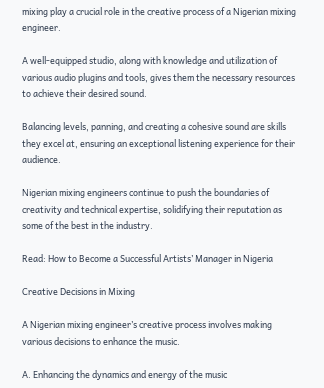mixing play a crucial role in the creative process of a Nigerian mixing engineer.

A well-equipped studio, along with knowledge and utilization of various audio plugins and tools, gives them the necessary resources to achieve their desired sound.

Balancing levels, panning, and creating a cohesive sound are skills they excel at, ensuring an exceptional listening experience for their audience.

Nigerian mixing engineers continue to push the boundaries of creativity and technical expertise, solidifying their reputation as some of the best in the industry.

Read: How to Become a Successful Artists’ Manager in Nigeria

Creative Decisions in Mixing

A Nigerian mixing engineer’s creative process involves making various decisions to enhance the music.

A. Enhancing the dynamics and energy of the music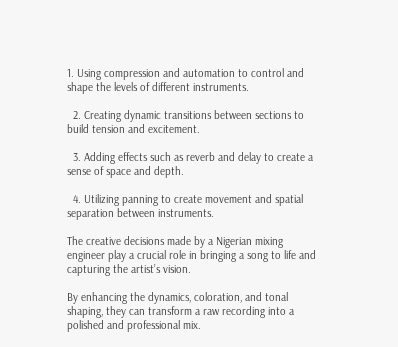1. Using compression and automation to control and shape the levels of different instruments.

  2. Creating dynamic transitions between sections to build tension and excitement.

  3. Adding effects such as reverb and delay to create a sense of space and depth.

  4. Utilizing panning to create movement and spatial separation between instruments.

The creative decisions made by a Nigerian mixing engineer play a crucial role in bringing a song to life and capturing the artist’s vision.

By enhancing the dynamics, coloration, and tonal shaping, they can transform a raw recording into a polished and professional mix.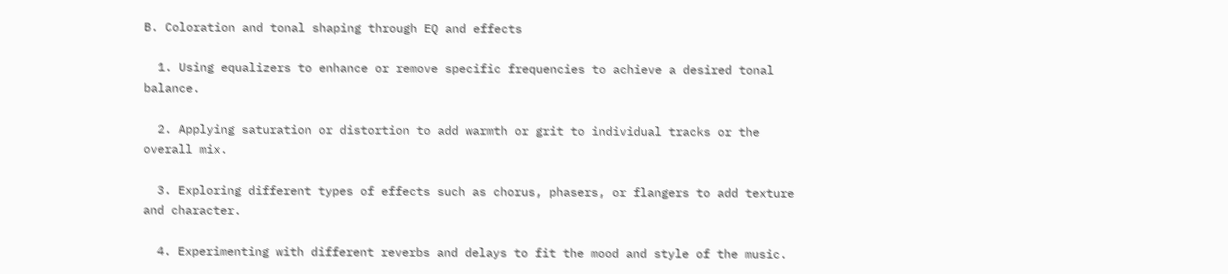B. Coloration and tonal shaping through EQ and effects

  1. Using equalizers to enhance or remove specific frequencies to achieve a desired tonal balance.

  2. Applying saturation or distortion to add warmth or grit to individual tracks or the overall mix.

  3. Exploring different types of effects such as chorus, phasers, or flangers to add texture and character.

  4. Experimenting with different reverbs and delays to fit the mood and style of the music.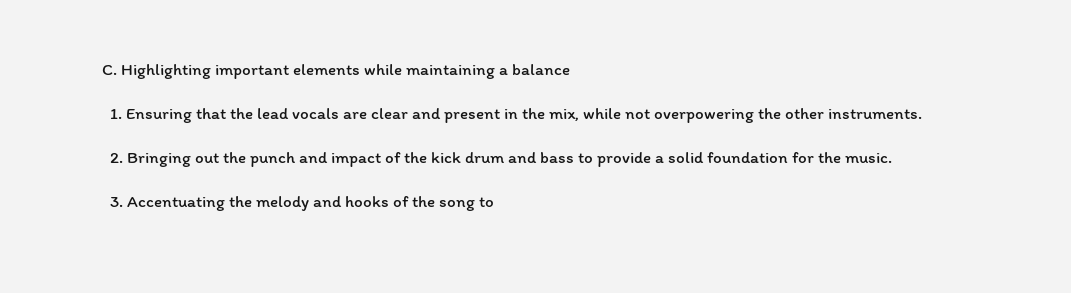C. Highlighting important elements while maintaining a balance

  1. Ensuring that the lead vocals are clear and present in the mix, while not overpowering the other instruments.

  2. Bringing out the punch and impact of the kick drum and bass to provide a solid foundation for the music.

  3. Accentuating the melody and hooks of the song to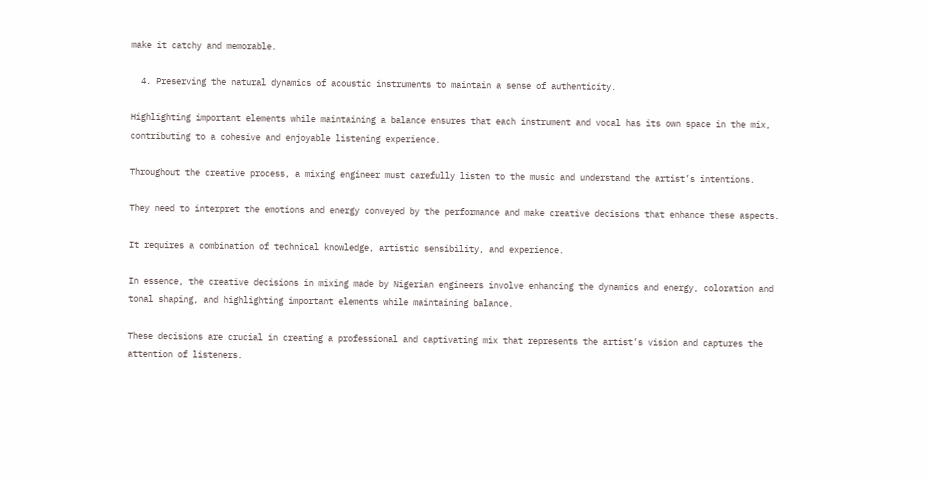make it catchy and memorable.

  4. Preserving the natural dynamics of acoustic instruments to maintain a sense of authenticity.

Highlighting important elements while maintaining a balance ensures that each instrument and vocal has its own space in the mix, contributing to a cohesive and enjoyable listening experience.

Throughout the creative process, a mixing engineer must carefully listen to the music and understand the artist’s intentions.

They need to interpret the emotions and energy conveyed by the performance and make creative decisions that enhance these aspects.

It requires a combination of technical knowledge, artistic sensibility, and experience.

In essence, the creative decisions in mixing made by Nigerian engineers involve enhancing the dynamics and energy, coloration and tonal shaping, and highlighting important elements while maintaining balance.

These decisions are crucial in creating a professional and captivating mix that represents the artist’s vision and captures the attention of listeners.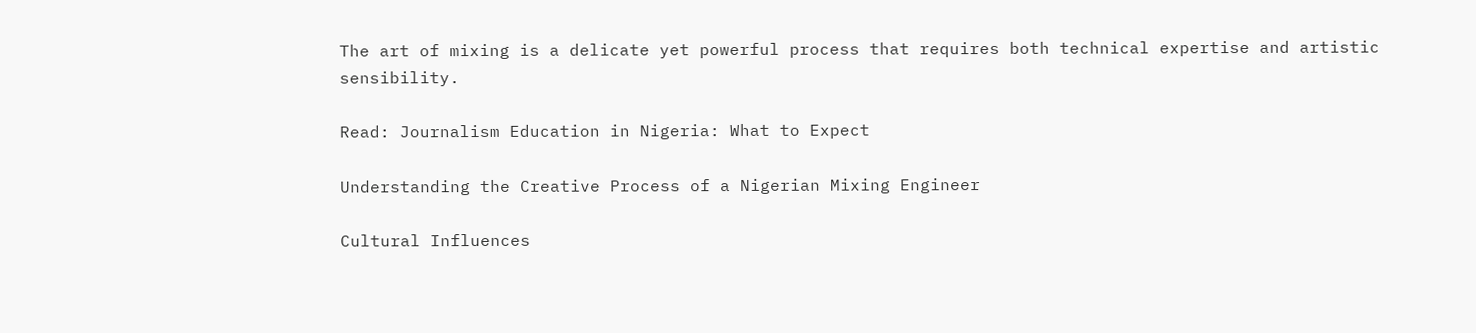The art of mixing is a delicate yet powerful process that requires both technical expertise and artistic sensibility.

Read: Journalism Education in Nigeria: What to Expect

Understanding the Creative Process of a Nigerian Mixing Engineer

Cultural Influences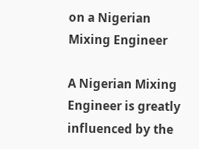on a Nigerian Mixing Engineer

A Nigerian Mixing Engineer is greatly influenced by the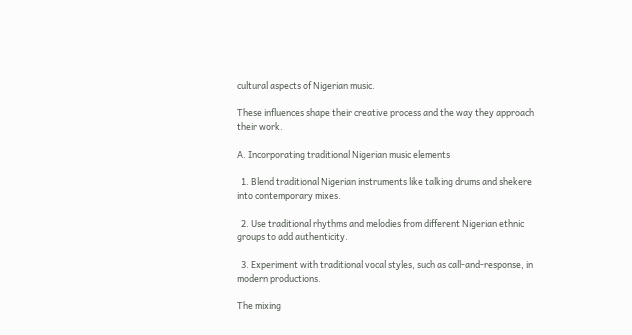cultural aspects of Nigerian music.

These influences shape their creative process and the way they approach their work.

A. Incorporating traditional Nigerian music elements

  1. Blend traditional Nigerian instruments like talking drums and shekere into contemporary mixes.

  2. Use traditional rhythms and melodies from different Nigerian ethnic groups to add authenticity.

  3. Experiment with traditional vocal styles, such as call-and-response, in modern productions.

The mixing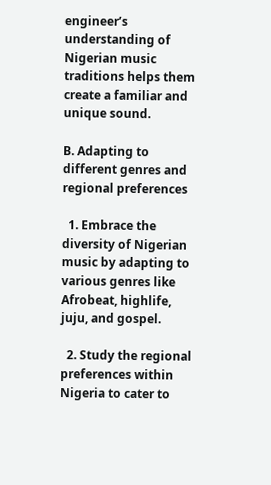engineer’s understanding of Nigerian music traditions helps them create a familiar and unique sound.

B. Adapting to different genres and regional preferences

  1. Embrace the diversity of Nigerian music by adapting to various genres like Afrobeat, highlife, juju, and gospel.

  2. Study the regional preferences within Nigeria to cater to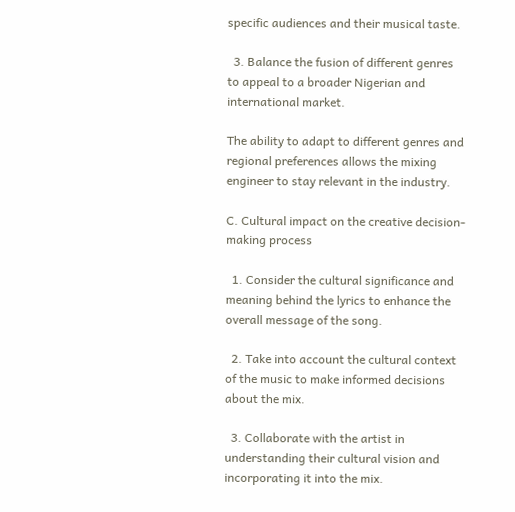specific audiences and their musical taste.

  3. Balance the fusion of different genres to appeal to a broader Nigerian and international market.

The ability to adapt to different genres and regional preferences allows the mixing engineer to stay relevant in the industry.

C. Cultural impact on the creative decision-making process

  1. Consider the cultural significance and meaning behind the lyrics to enhance the overall message of the song.

  2. Take into account the cultural context of the music to make informed decisions about the mix.

  3. Collaborate with the artist in understanding their cultural vision and incorporating it into the mix.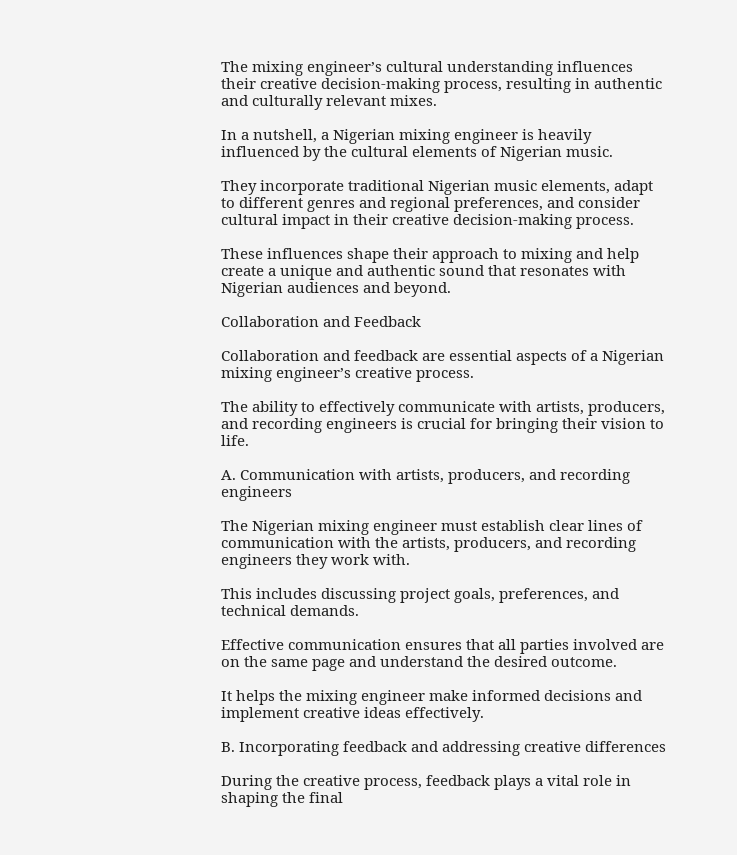The mixing engineer’s cultural understanding influences their creative decision-making process, resulting in authentic and culturally relevant mixes.

In a nutshell, a Nigerian mixing engineer is heavily influenced by the cultural elements of Nigerian music.

They incorporate traditional Nigerian music elements, adapt to different genres and regional preferences, and consider cultural impact in their creative decision-making process.

These influences shape their approach to mixing and help create a unique and authentic sound that resonates with Nigerian audiences and beyond.

Collaboration and Feedback

Collaboration and feedback are essential aspects of a Nigerian mixing engineer’s creative process.

The ability to effectively communicate with artists, producers, and recording engineers is crucial for bringing their vision to life.

A. Communication with artists, producers, and recording engineers

The Nigerian mixing engineer must establish clear lines of communication with the artists, producers, and recording engineers they work with.

This includes discussing project goals, preferences, and technical demands.

Effective communication ensures that all parties involved are on the same page and understand the desired outcome.

It helps the mixing engineer make informed decisions and implement creative ideas effectively.

B. Incorporating feedback and addressing creative differences

During the creative process, feedback plays a vital role in shaping the final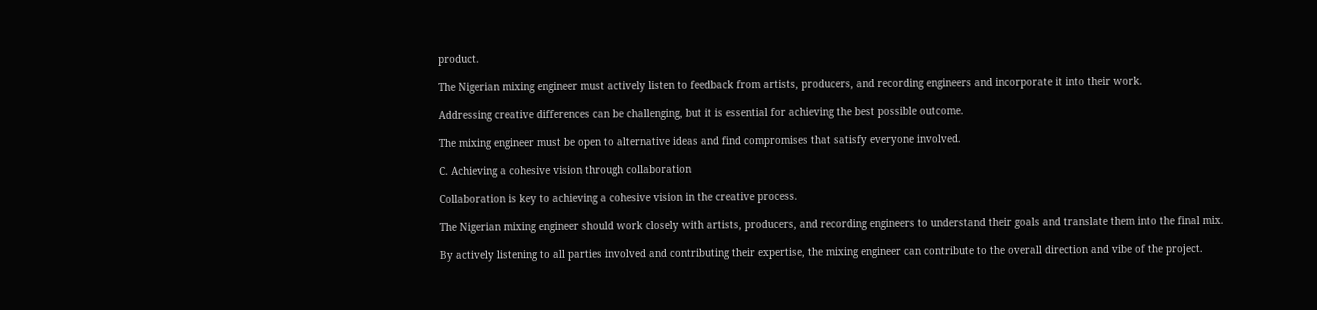product.

The Nigerian mixing engineer must actively listen to feedback from artists, producers, and recording engineers and incorporate it into their work.

Addressing creative differences can be challenging, but it is essential for achieving the best possible outcome.

The mixing engineer must be open to alternative ideas and find compromises that satisfy everyone involved.

C. Achieving a cohesive vision through collaboration

Collaboration is key to achieving a cohesive vision in the creative process.

The Nigerian mixing engineer should work closely with artists, producers, and recording engineers to understand their goals and translate them into the final mix.

By actively listening to all parties involved and contributing their expertise, the mixing engineer can contribute to the overall direction and vibe of the project.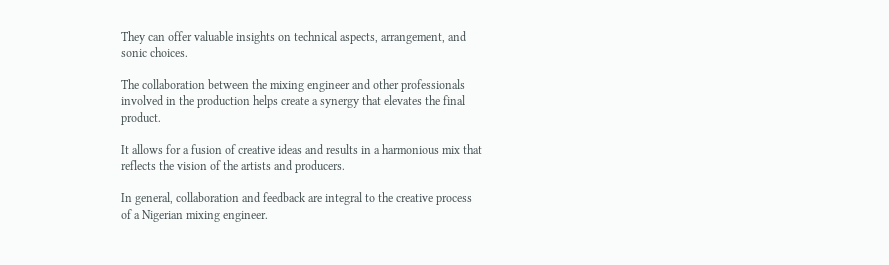They can offer valuable insights on technical aspects, arrangement, and sonic choices.

The collaboration between the mixing engineer and other professionals involved in the production helps create a synergy that elevates the final product.

It allows for a fusion of creative ideas and results in a harmonious mix that reflects the vision of the artists and producers.

In general, collaboration and feedback are integral to the creative process of a Nigerian mixing engineer.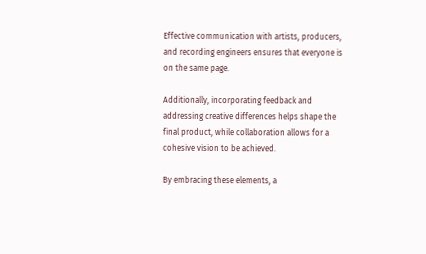Effective communication with artists, producers, and recording engineers ensures that everyone is on the same page.

Additionally, incorporating feedback and addressing creative differences helps shape the final product, while collaboration allows for a cohesive vision to be achieved.

By embracing these elements, a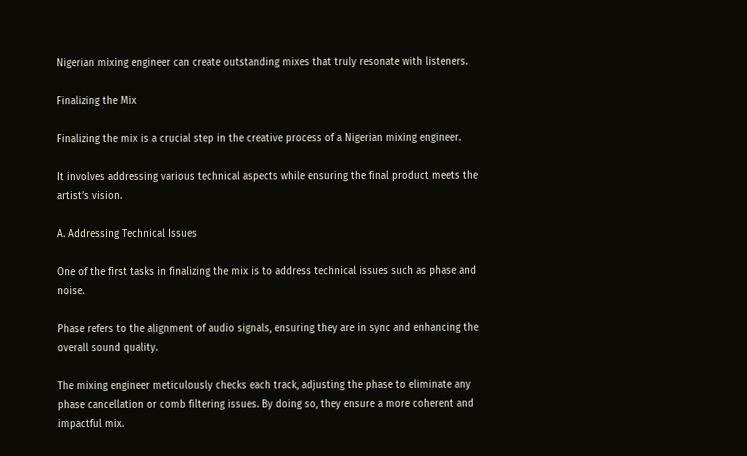Nigerian mixing engineer can create outstanding mixes that truly resonate with listeners.

Finalizing the Mix

Finalizing the mix is a crucial step in the creative process of a Nigerian mixing engineer.

It involves addressing various technical aspects while ensuring the final product meets the artist’s vision.

A. Addressing Technical Issues

One of the first tasks in finalizing the mix is to address technical issues such as phase and noise.

Phase refers to the alignment of audio signals, ensuring they are in sync and enhancing the overall sound quality.

The mixing engineer meticulously checks each track, adjusting the phase to eliminate any phase cancellation or comb filtering issues. By doing so, they ensure a more coherent and impactful mix.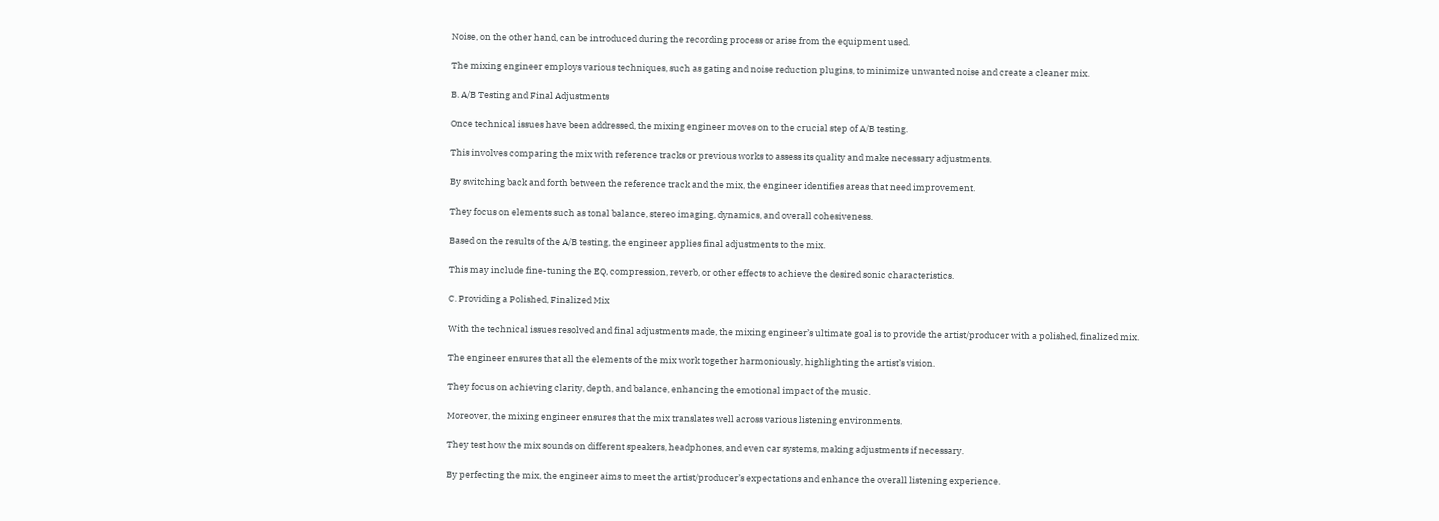Noise, on the other hand, can be introduced during the recording process or arise from the equipment used.

The mixing engineer employs various techniques, such as gating and noise reduction plugins, to minimize unwanted noise and create a cleaner mix.

B. A/B Testing and Final Adjustments

Once technical issues have been addressed, the mixing engineer moves on to the crucial step of A/B testing.

This involves comparing the mix with reference tracks or previous works to assess its quality and make necessary adjustments.

By switching back and forth between the reference track and the mix, the engineer identifies areas that need improvement.

They focus on elements such as tonal balance, stereo imaging, dynamics, and overall cohesiveness.

Based on the results of the A/B testing, the engineer applies final adjustments to the mix.

This may include fine-tuning the EQ, compression, reverb, or other effects to achieve the desired sonic characteristics.

C. Providing a Polished, Finalized Mix

With the technical issues resolved and final adjustments made, the mixing engineer’s ultimate goal is to provide the artist/producer with a polished, finalized mix.

The engineer ensures that all the elements of the mix work together harmoniously, highlighting the artist’s vision.

They focus on achieving clarity, depth, and balance, enhancing the emotional impact of the music.

Moreover, the mixing engineer ensures that the mix translates well across various listening environments.

They test how the mix sounds on different speakers, headphones, and even car systems, making adjustments if necessary.

By perfecting the mix, the engineer aims to meet the artist/producer’s expectations and enhance the overall listening experience.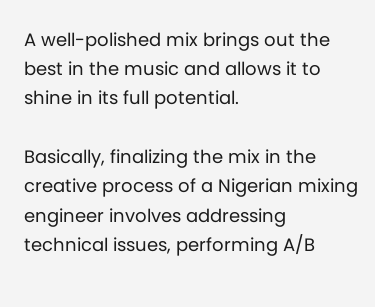A well-polished mix brings out the best in the music and allows it to shine in its full potential.

Basically, finalizing the mix in the creative process of a Nigerian mixing engineer involves addressing technical issues, performing A/B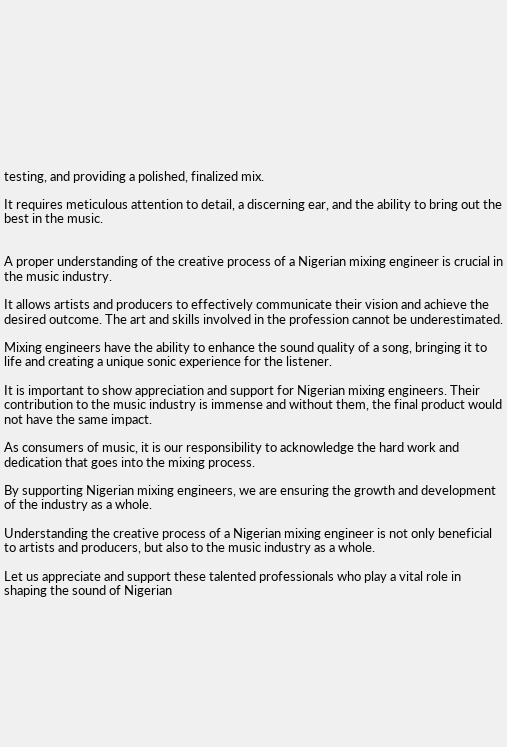testing, and providing a polished, finalized mix.

It requires meticulous attention to detail, a discerning ear, and the ability to bring out the best in the music.


A proper understanding of the creative process of a Nigerian mixing engineer is crucial in the music industry.

It allows artists and producers to effectively communicate their vision and achieve the desired outcome. The art and skills involved in the profession cannot be underestimated.

Mixing engineers have the ability to enhance the sound quality of a song, bringing it to life and creating a unique sonic experience for the listener.

It is important to show appreciation and support for Nigerian mixing engineers. Their contribution to the music industry is immense and without them, the final product would not have the same impact.

As consumers of music, it is our responsibility to acknowledge the hard work and dedication that goes into the mixing process.

By supporting Nigerian mixing engineers, we are ensuring the growth and development of the industry as a whole.

Understanding the creative process of a Nigerian mixing engineer is not only beneficial to artists and producers, but also to the music industry as a whole.

Let us appreciate and support these talented professionals who play a vital role in shaping the sound of Nigerian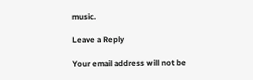music.

Leave a Reply

Your email address will not be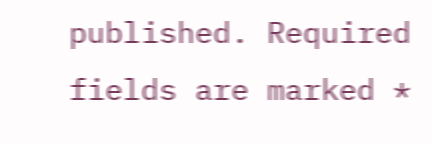published. Required fields are marked *